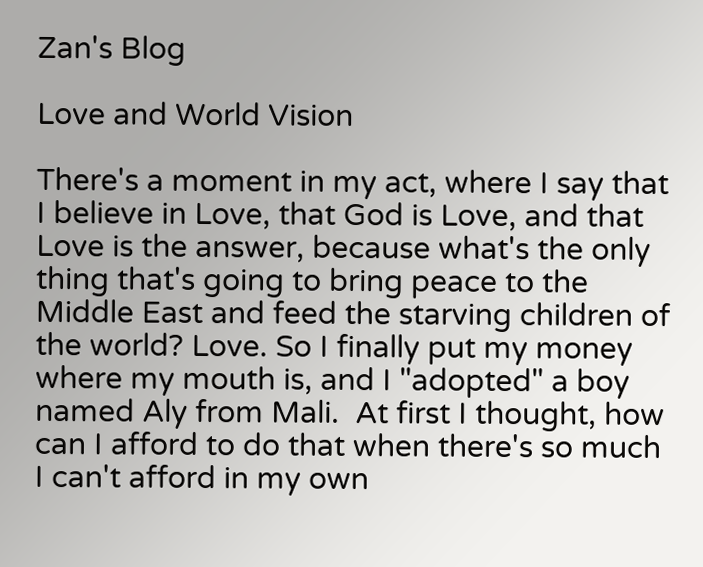Zan's Blog

Love and World Vision

There's a moment in my act, where I say that I believe in Love, that God is Love, and that Love is the answer, because what's the only thing that's going to bring peace to the Middle East and feed the starving children of the world? Love. So I finally put my money where my mouth is, and I "adopted" a boy named Aly from Mali.  At first I thought, how can I afford to do that when there's so much I can't afford in my own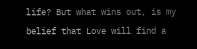life? But what wins out, is my belief that Love will find a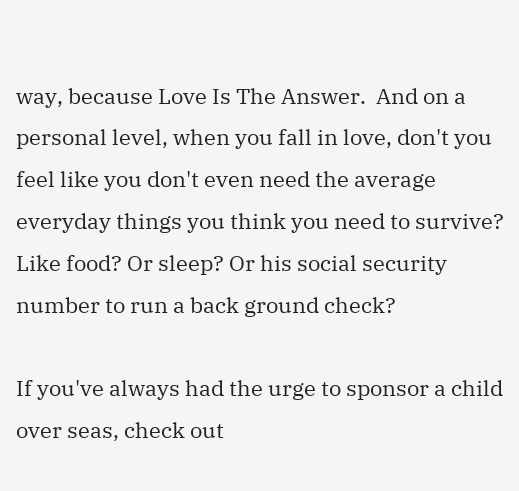way, because Love Is The Answer.  And on a personal level, when you fall in love, don't you feel like you don't even need the average everyday things you think you need to survive? Like food? Or sleep? Or his social security number to run a back ground check?

If you've always had the urge to sponsor a child over seas, check out